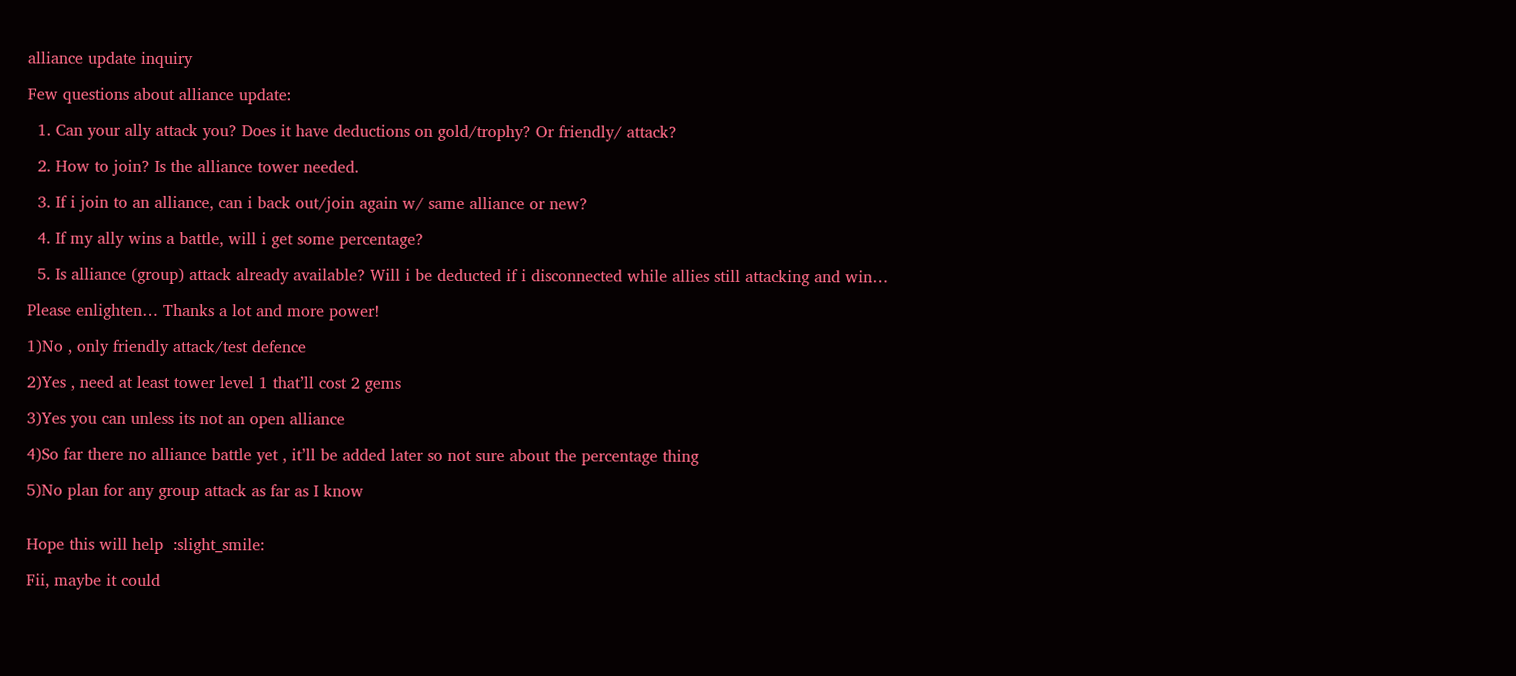alliance update inquiry

Few questions about alliance update:

  1. Can your ally attack you? Does it have deductions on gold/trophy? Or friendly/ attack?

  2. How to join? Is the alliance tower needed.

  3. If i join to an alliance, can i back out/join again w/ same alliance or new?

  4. If my ally wins a battle, will i get some percentage?

  5. Is alliance (group) attack already available? Will i be deducted if i disconnected while allies still attacking and win…

Please enlighten… Thanks a lot and more power!

1)No , only friendly attack/test defence

2)Yes , need at least tower level 1 that’ll cost 2 gems

3)Yes you can unless its not an open alliance

4)So far there no alliance battle yet , it’ll be added later so not sure about the percentage thing

5)No plan for any group attack as far as I know


Hope this will help  :slight_smile:

Fii, maybe it could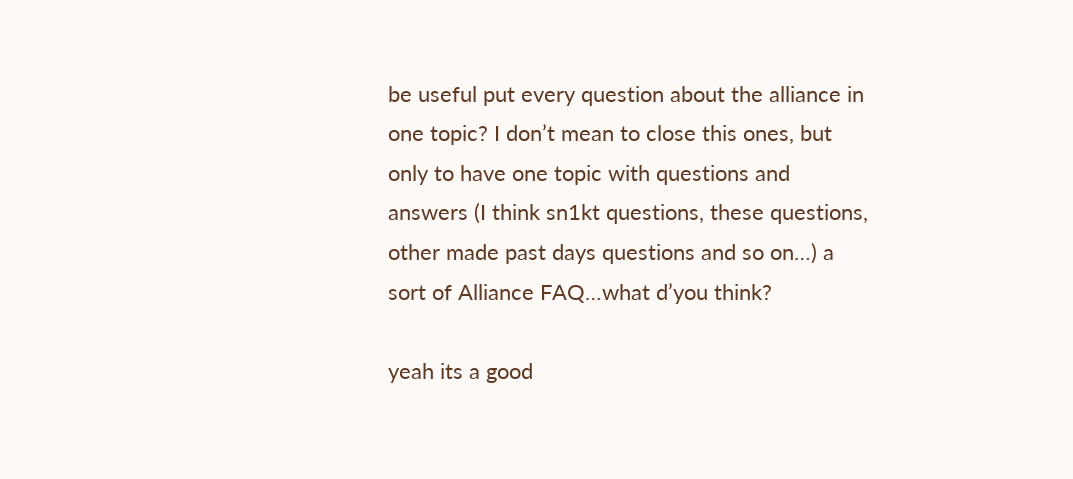be useful put every question about the alliance in one topic? I don’t mean to close this ones, but only to have one topic with questions and answers (I think sn1kt questions, these questions, other made past days questions and so on…) a sort of Alliance FAQ…what d’you think?

yeah its a good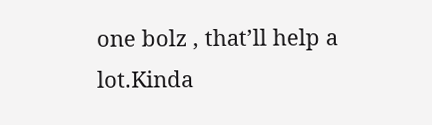one bolz , that’ll help a lot.Kinda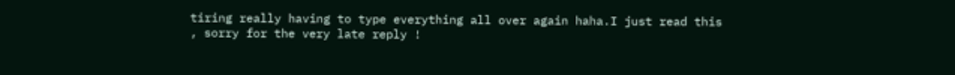tiring really having to type everything all over again haha.I just read this , sorry for the very late reply !